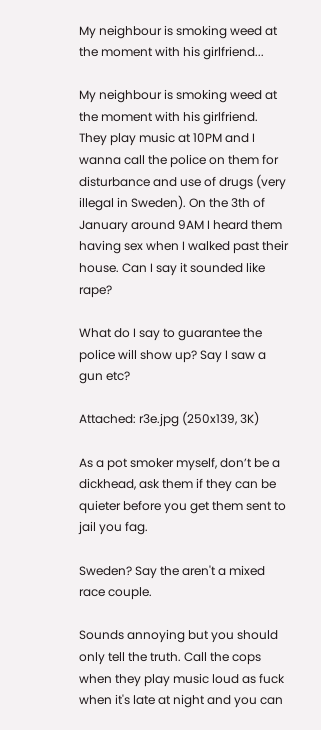My neighbour is smoking weed at the moment with his girlfriend...

My neighbour is smoking weed at the moment with his girlfriend. They play music at 10PM and I wanna call the police on them for disturbance and use of drugs (very illegal in Sweden). On the 3th of January around 9AM I heard them having sex when I walked past their house. Can I say it sounded like rape?

What do I say to guarantee the police will show up? Say I saw a gun etc?

Attached: r3e.jpg (250x139, 3K)

As a pot smoker myself, don’t be a dickhead, ask them if they can be quieter before you get them sent to jail you fag.

Sweden? Say the aren't a mixed race couple.

Sounds annoying but you should only tell the truth. Call the cops when they play music loud as fuck when it's late at night and you can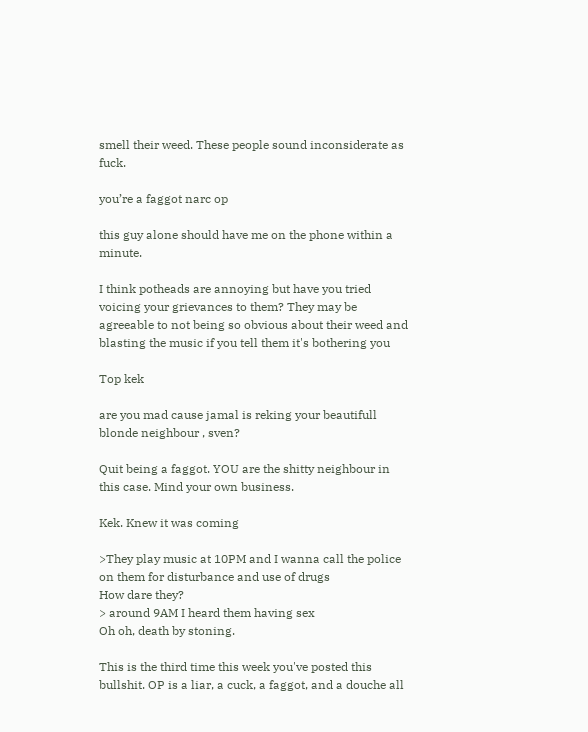smell their weed. These people sound inconsiderate as fuck.

you’re a faggot narc op

this guy alone should have me on the phone within a minute.

I think potheads are annoying but have you tried voicing your grievances to them? They may be agreeable to not being so obvious about their weed and blasting the music if you tell them it's bothering you

Top kek

are you mad cause jamal is reking your beautifull blonde neighbour , sven?

Quit being a faggot. YOU are the shitty neighbour in this case. Mind your own business.

Kek. Knew it was coming

>They play music at 10PM and I wanna call the police on them for disturbance and use of drugs
How dare they?
> around 9AM I heard them having sex
Oh oh, death by stoning.

This is the third time this week you've posted this bullshit. OP is a liar, a cuck, a faggot, and a douche all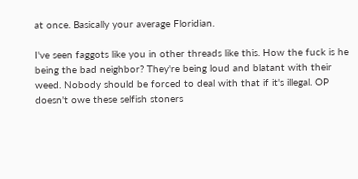at once. Basically your average Floridian.

I've seen faggots like you in other threads like this. How the fuck is he being the bad neighbor? They're being loud and blatant with their weed. Nobody should be forced to deal with that if it's illegal. OP doesn't owe these selfish stoners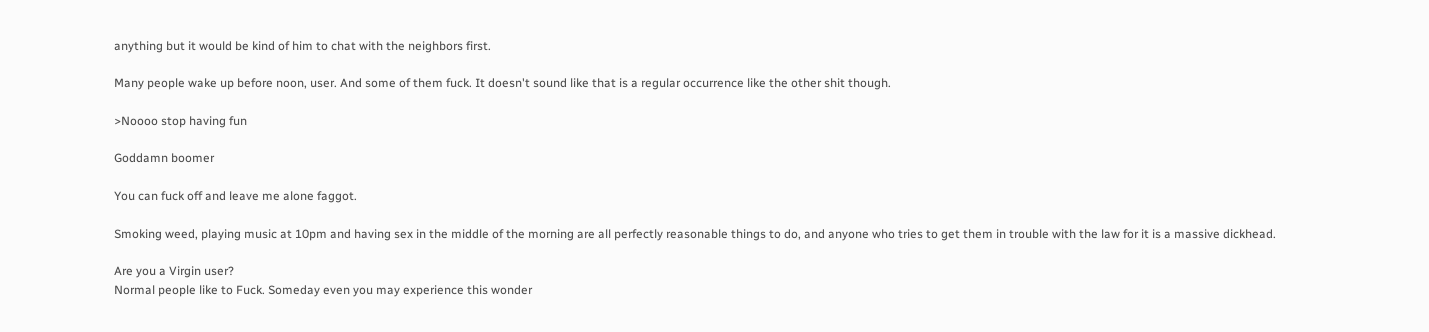anything but it would be kind of him to chat with the neighbors first.

Many people wake up before noon, user. And some of them fuck. It doesn't sound like that is a regular occurrence like the other shit though.

>Noooo stop having fun

Goddamn boomer

You can fuck off and leave me alone faggot.

Smoking weed, playing music at 10pm and having sex in the middle of the morning are all perfectly reasonable things to do, and anyone who tries to get them in trouble with the law for it is a massive dickhead.

Are you a Virgin user?
Normal people like to Fuck. Someday even you may experience this wonder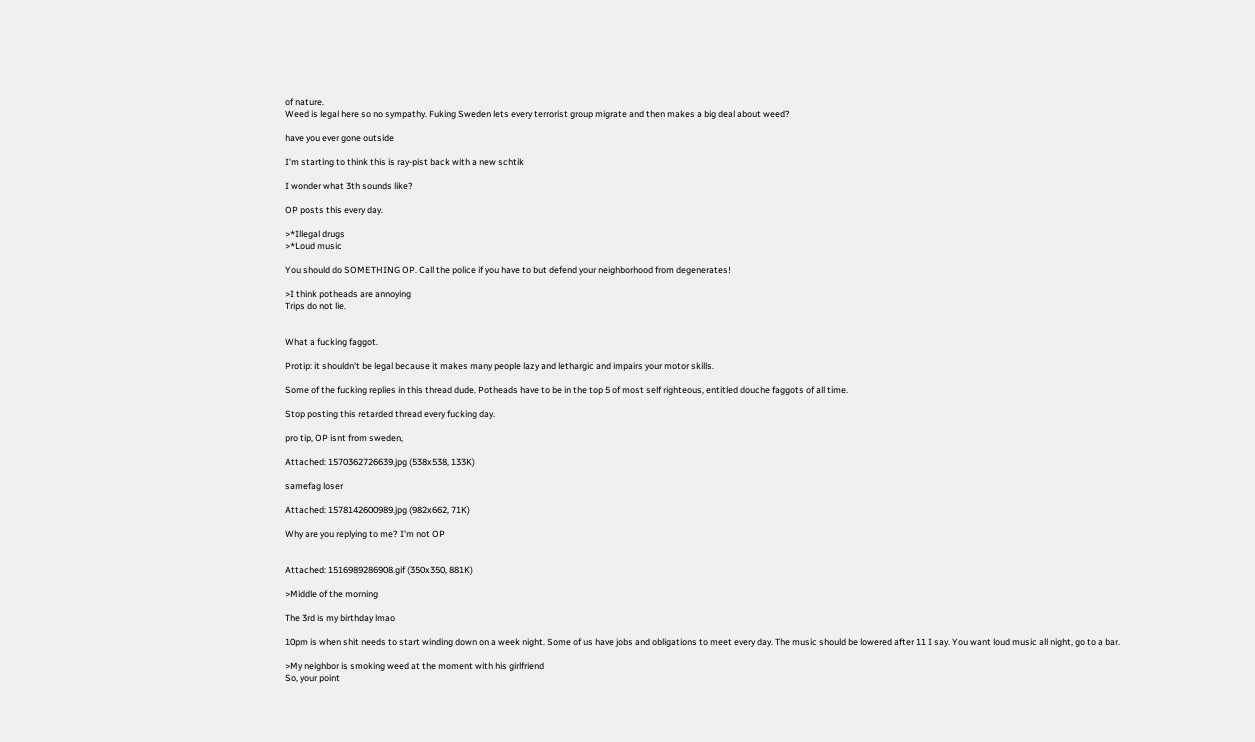of nature.
Weed is legal here so no sympathy. Fuking Sweden lets every terrorist group migrate and then makes a big deal about weed?

have you ever gone outside

I'm starting to think this is ray-pist back with a new schtik

I wonder what 3th sounds like?

OP posts this every day.

>*Illegal drugs
>*Loud music

You should do SOMETHING OP. Call the police if you have to but defend your neighborhood from degenerates!

>I think potheads are annoying
Trips do not lie.


What a fucking faggot.

Protip: it shouldn't be legal because it makes many people lazy and lethargic and impairs your motor skills.

Some of the fucking replies in this thread dude. Potheads have to be in the top 5 of most self righteous, entitled douche faggots of all time.

Stop posting this retarded thread every fucking day.

pro tip, OP isnt from sweden,

Attached: 1570362726639.jpg (538x538, 133K)

samefag loser

Attached: 1578142600989.jpg (982x662, 71K)

Why are you replying to me? I'm not OP


Attached: 1516989286908.gif (350x350, 881K)

>Middle of the morning

The 3rd is my birthday lmao

10pm is when shit needs to start winding down on a week night. Some of us have jobs and obligations to meet every day. The music should be lowered after 11 I say. You want loud music all night, go to a bar.

>My neighbor is smoking weed at the moment with his girlfriend
So, your point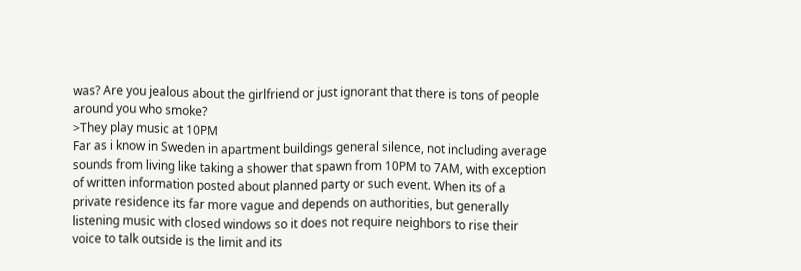was? Are you jealous about the girlfriend or just ignorant that there is tons of people around you who smoke?
>They play music at 10PM
Far as i know in Sweden in apartment buildings general silence, not including average sounds from living like taking a shower that spawn from 10PM to 7AM, with exception of written information posted about planned party or such event. When its of a private residence its far more vague and depends on authorities, but generally listening music with closed windows so it does not require neighbors to rise their voice to talk outside is the limit and its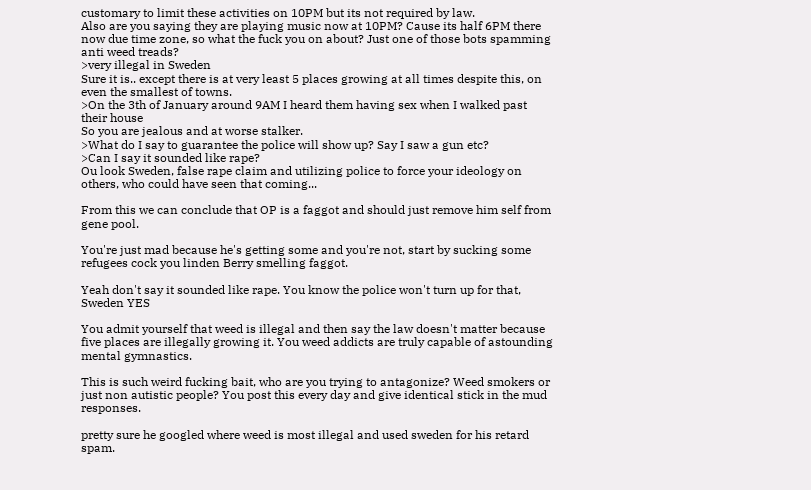customary to limit these activities on 10PM but its not required by law.
Also are you saying they are playing music now at 10PM? Cause its half 6PM there now due time zone, so what the fuck you on about? Just one of those bots spamming anti weed treads?
>very illegal in Sweden
Sure it is.. except there is at very least 5 places growing at all times despite this, on even the smallest of towns.
>On the 3th of January around 9AM I heard them having sex when I walked past their house
So you are jealous and at worse stalker.
>What do I say to guarantee the police will show up? Say I saw a gun etc?
>Can I say it sounded like rape?
Ou look Sweden, false rape claim and utilizing police to force your ideology on others, who could have seen that coming...

From this we can conclude that OP is a faggot and should just remove him self from gene pool.

You're just mad because he's getting some and you're not, start by sucking some refugees cock you linden Berry smelling faggot.

Yeah don't say it sounded like rape. You know the police won't turn up for that, Sweden YES

You admit yourself that weed is illegal and then say the law doesn't matter because five places are illegally growing it. You weed addicts are truly capable of astounding mental gymnastics.

This is such weird fucking bait, who are you trying to antagonize? Weed smokers or just non autistic people? You post this every day and give identical stick in the mud responses.

pretty sure he googled where weed is most illegal and used sweden for his retard spam.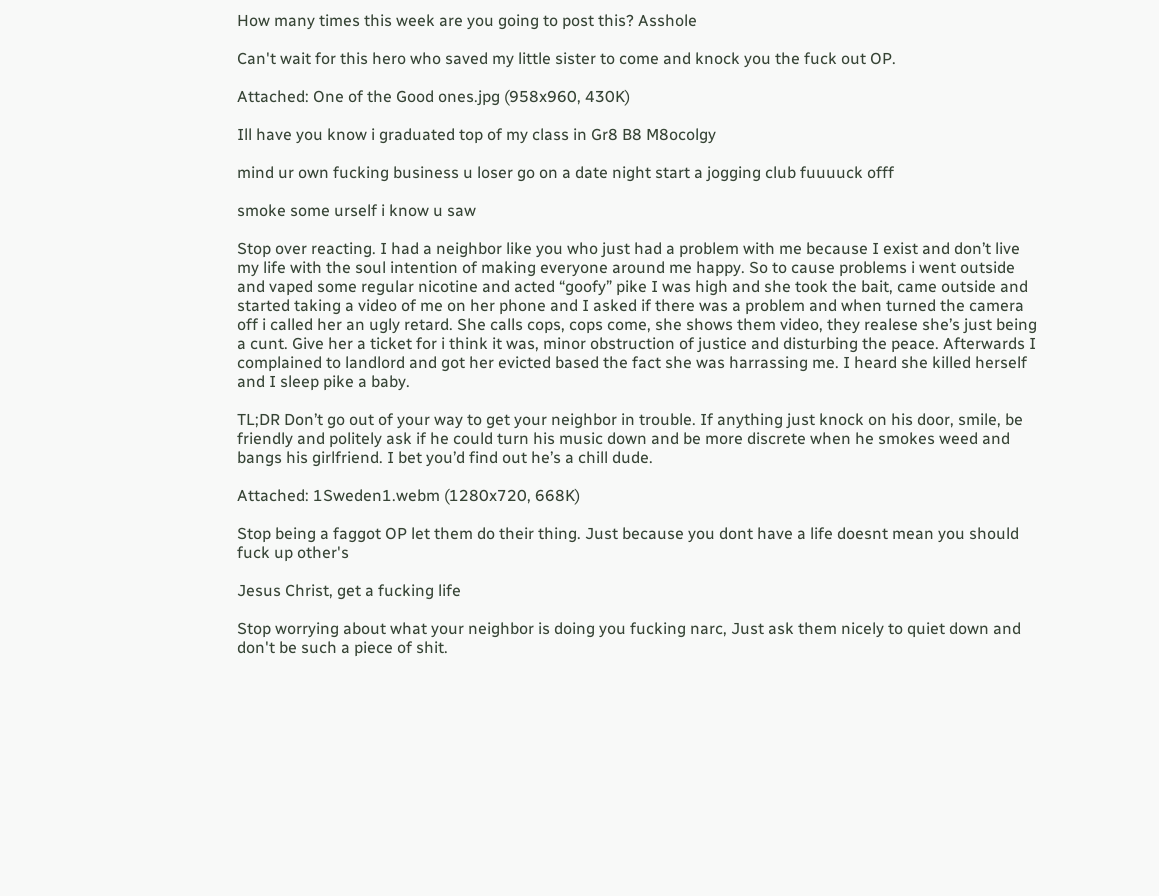How many times this week are you going to post this? Asshole

Can't wait for this hero who saved my little sister to come and knock you the fuck out OP.

Attached: One of the Good ones.jpg (958x960, 430K)

Ill have you know i graduated top of my class in Gr8 B8 M8ocolgy

mind ur own fucking business u loser go on a date night start a jogging club fuuuuck offf

smoke some urself i know u saw

Stop over reacting. I had a neighbor like you who just had a problem with me because I exist and don’t live my life with the soul intention of making everyone around me happy. So to cause problems i went outside and vaped some regular nicotine and acted “goofy” pike I was high and she took the bait, came outside and started taking a video of me on her phone and I asked if there was a problem and when turned the camera off i called her an ugly retard. She calls cops, cops come, she shows them video, they realese she’s just being a cunt. Give her a ticket for i think it was, minor obstruction of justice and disturbing the peace. Afterwards I complained to landlord and got her evicted based the fact she was harrassing me. I heard she killed herself and I sleep pike a baby.

TL;DR Don’t go out of your way to get your neighbor in trouble. If anything just knock on his door, smile, be friendly and politely ask if he could turn his music down and be more discrete when he smokes weed and bangs his girlfriend. I bet you’d find out he’s a chill dude.

Attached: 1Sweden1.webm (1280x720, 668K)

Stop being a faggot OP let them do their thing. Just because you dont have a life doesnt mean you should fuck up other's

Jesus Christ, get a fucking life

Stop worrying about what your neighbor is doing you fucking narc, Just ask them nicely to quiet down and don't be such a piece of shit.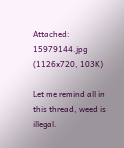Attached: 15979144.jpg (1126x720, 103K)

Let me remind all in this thread, weed is illegal.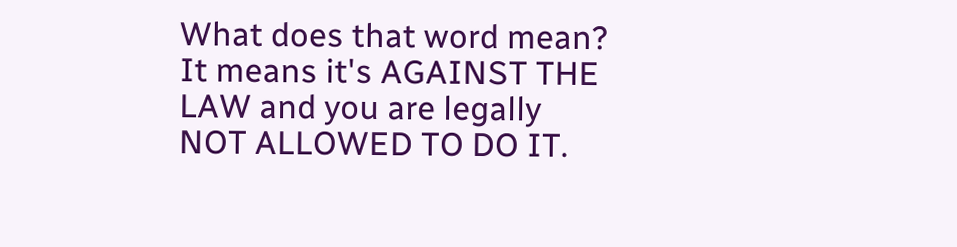What does that word mean? It means it's AGAINST THE LAW and you are legally NOT ALLOWED TO DO IT.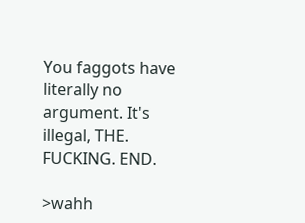You faggots have literally no argument. It's illegal, THE. FUCKING. END.

>wahh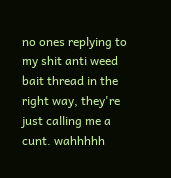no ones replying to my shit anti weed bait thread in the right way, they're just calling me a cunt. wahhhhh